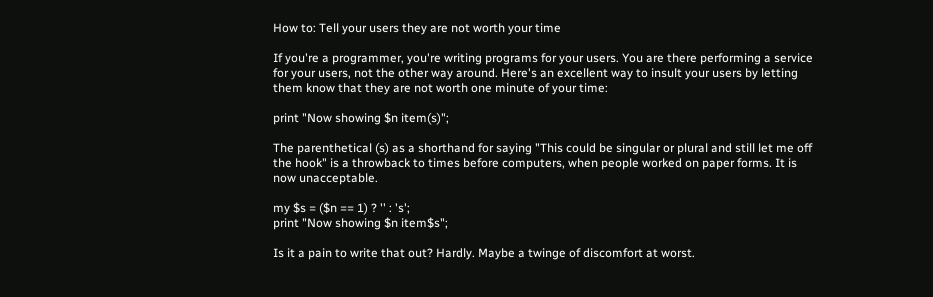How to: Tell your users they are not worth your time

If you're a programmer, you're writing programs for your users. You are there performing a service for your users, not the other way around. Here's an excellent way to insult your users by letting them know that they are not worth one minute of your time:

print "Now showing $n item(s)";

The parenthetical (s) as a shorthand for saying "This could be singular or plural and still let me off the hook" is a throwback to times before computers, when people worked on paper forms. It is now unacceptable.

my $s = ($n == 1) ? '' : 's';
print "Now showing $n item$s";

Is it a pain to write that out? Hardly. Maybe a twinge of discomfort at worst.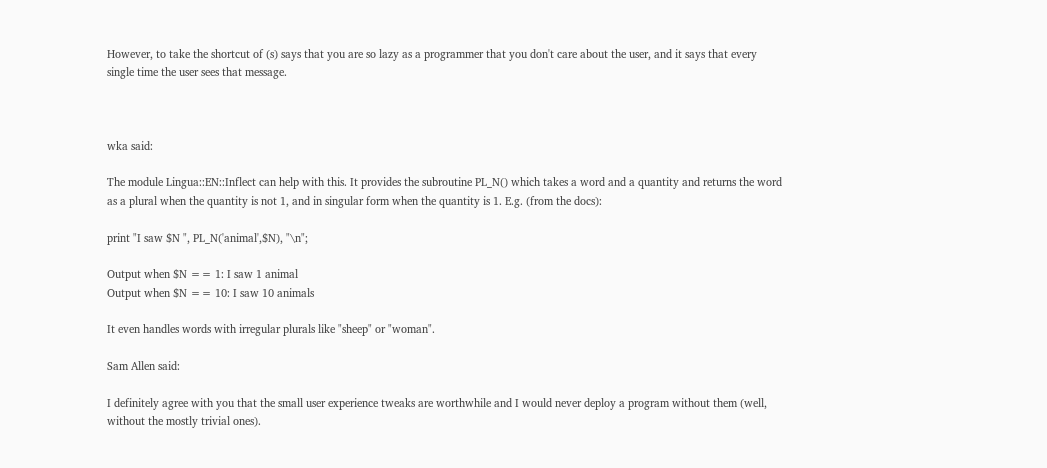However, to take the shortcut of (s) says that you are so lazy as a programmer that you don't care about the user, and it says that every single time the user sees that message.



wka said:

The module Lingua::EN::Inflect can help with this. It provides the subroutine PL_N() which takes a word and a quantity and returns the word as a plural when the quantity is not 1, and in singular form when the quantity is 1. E.g. (from the docs):

print "I saw $N ", PL_N('animal',$N), "\n";

Output when $N == 1: I saw 1 animal
Output when $N == 10: I saw 10 animals

It even handles words with irregular plurals like "sheep" or "woman".

Sam Allen said:

I definitely agree with you that the small user experience tweaks are worthwhile and I would never deploy a program without them (well, without the mostly trivial ones).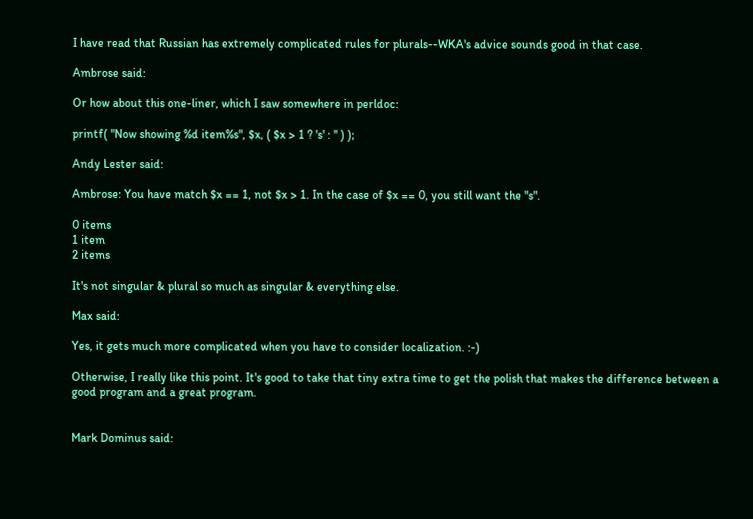I have read that Russian has extremely complicated rules for plurals--WKA's advice sounds good in that case.

Ambrose said:

Or how about this one-liner, which I saw somewhere in perldoc:

printf( "Now showing %d item%s", $x, ( $x > 1 ? 's' : '' ) );

Andy Lester said:

Ambrose: You have match $x == 1, not $x > 1. In the case of $x == 0, you still want the "s".

0 items
1 item
2 items

It's not singular & plural so much as singular & everything else.

Max said:

Yes, it gets much more complicated when you have to consider localization. :-)

Otherwise, I really like this point. It's good to take that tiny extra time to get the polish that makes the difference between a good program and a great program.


Mark Dominus said: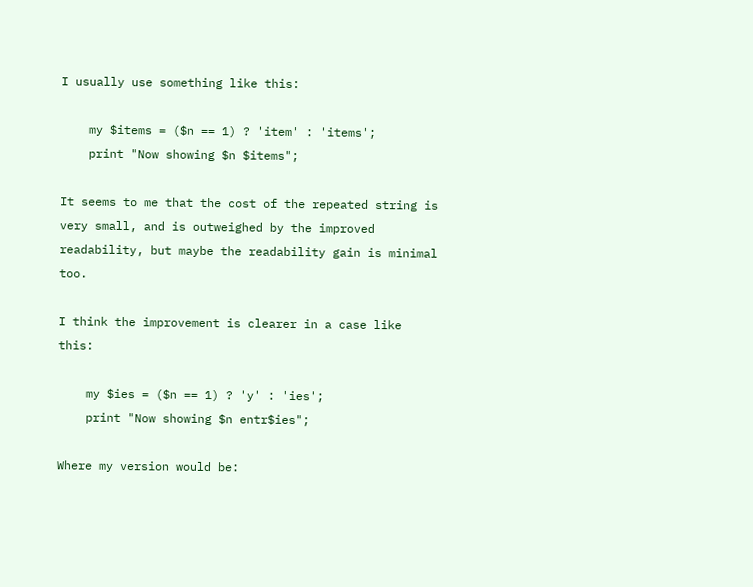I usually use something like this:

    my $items = ($n == 1) ? 'item' : 'items';
    print "Now showing $n $items";

It seems to me that the cost of the repeated string is very small, and is outweighed by the improved readability, but maybe the readability gain is minimal too.

I think the improvement is clearer in a case like this:

    my $ies = ($n == 1) ? 'y' : 'ies';
    print "Now showing $n entr$ies";

Where my version would be: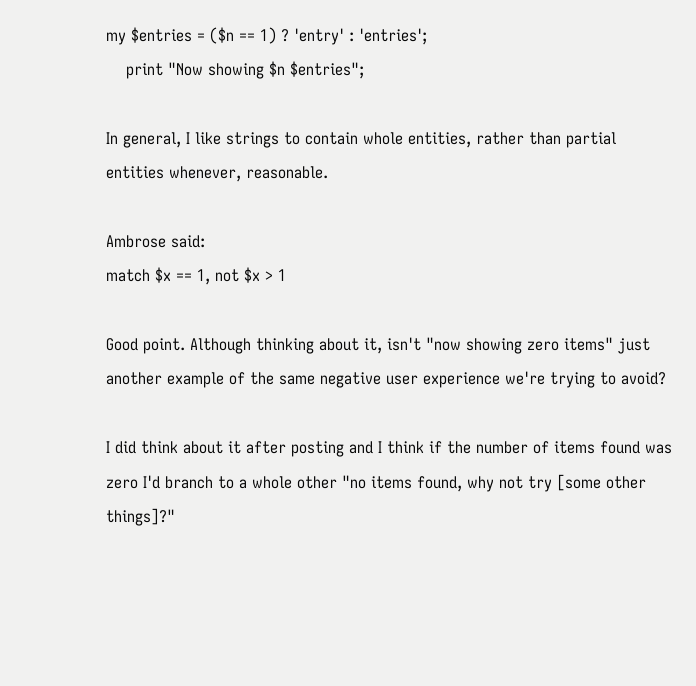my $entries = ($n == 1) ? 'entry' : 'entries';
    print "Now showing $n $entries";

In general, I like strings to contain whole entities, rather than partial entities whenever, reasonable.

Ambrose said:
match $x == 1, not $x > 1

Good point. Although thinking about it, isn't "now showing zero items" just another example of the same negative user experience we're trying to avoid?

I did think about it after posting and I think if the number of items found was zero I'd branch to a whole other "no items found, why not try [some other things]?"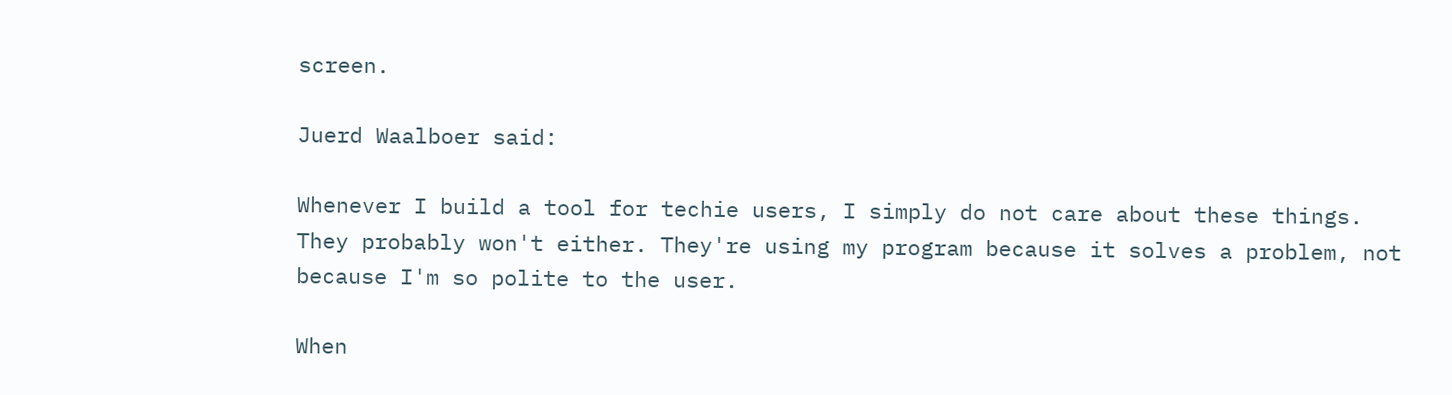screen.

Juerd Waalboer said:

Whenever I build a tool for techie users, I simply do not care about these things. They probably won't either. They're using my program because it solves a problem, not because I'm so polite to the user.

When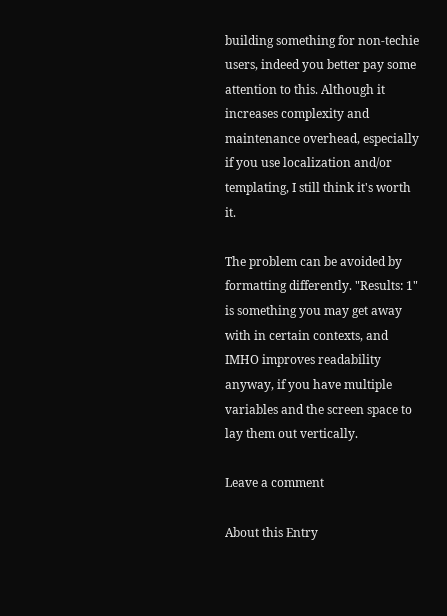building something for non-techie users, indeed you better pay some attention to this. Although it increases complexity and maintenance overhead, especially if you use localization and/or templating, I still think it's worth it.

The problem can be avoided by formatting differently. "Results: 1" is something you may get away with in certain contexts, and IMHO improves readability anyway, if you have multiple variables and the screen space to lay them out vertically.

Leave a comment

About this Entry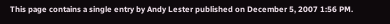This page contains a single entry by Andy Lester published on December 5, 2007 1:56 PM.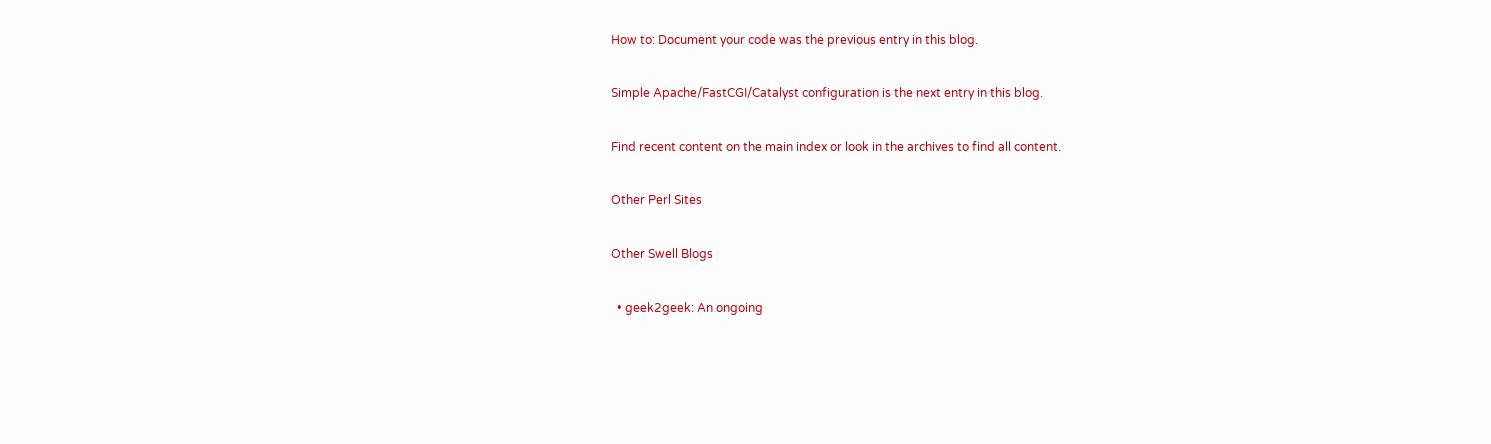How to: Document your code was the previous entry in this blog.

Simple Apache/FastCGI/Catalyst configuration is the next entry in this blog.

Find recent content on the main index or look in the archives to find all content.

Other Perl Sites

Other Swell Blogs

  • geek2geek: An ongoing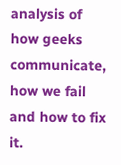analysis of how geeks communicate, how we fail and how to fix it.